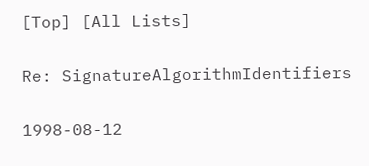[Top] [All Lists]

Re: SignatureAlgorithmIdentifiers

1998-08-12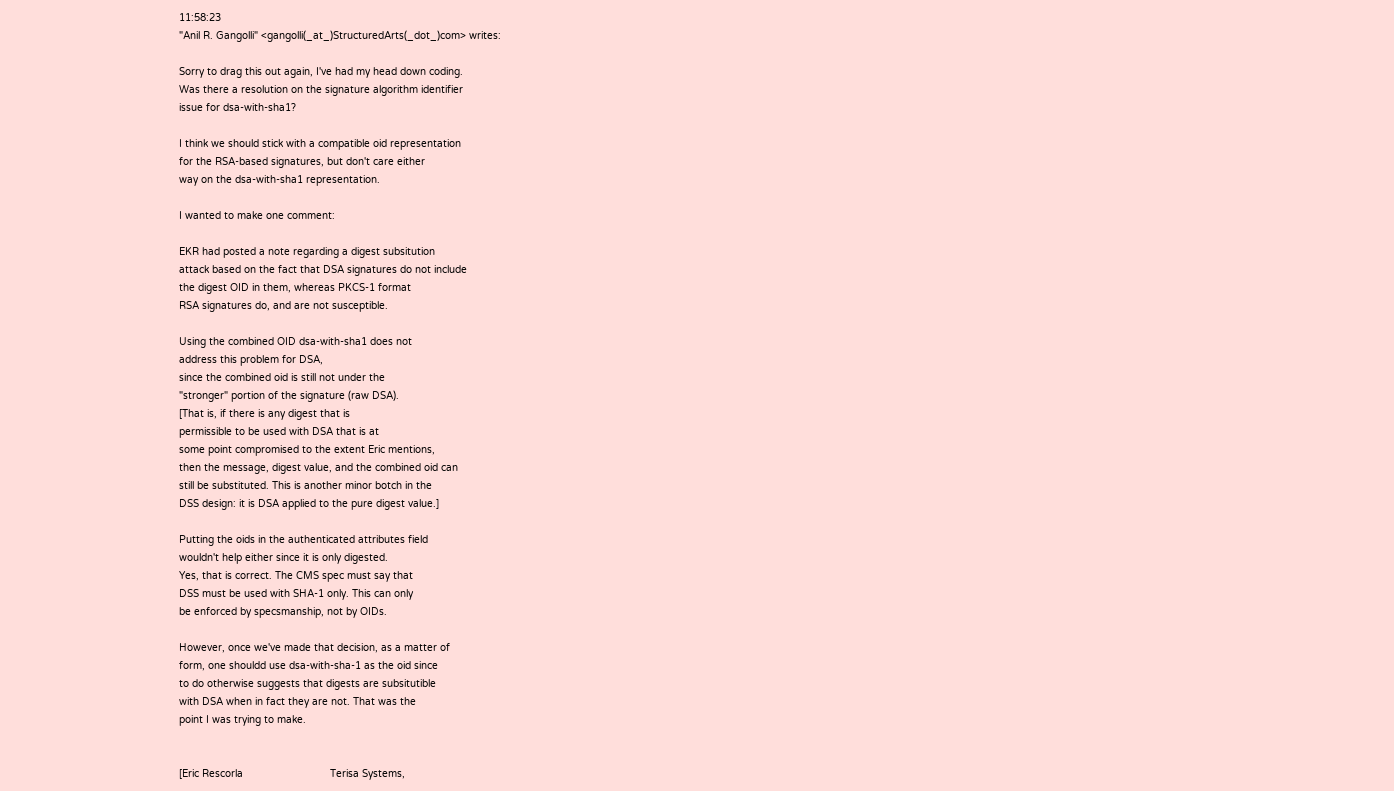11:58:23
"Anil R. Gangolli" <gangolli(_at_)StructuredArts(_dot_)com> writes:

Sorry to drag this out again, I've had my head down coding.
Was there a resolution on the signature algorithm identifier
issue for dsa-with-sha1?

I think we should stick with a compatible oid representation
for the RSA-based signatures, but don't care either
way on the dsa-with-sha1 representation.

I wanted to make one comment:

EKR had posted a note regarding a digest subsitution
attack based on the fact that DSA signatures do not include
the digest OID in them, whereas PKCS-1 format
RSA signatures do, and are not susceptible.

Using the combined OID dsa-with-sha1 does not
address this problem for DSA,
since the combined oid is still not under the
"stronger" portion of the signature (raw DSA).
[That is, if there is any digest that is
permissible to be used with DSA that is at
some point compromised to the extent Eric mentions,
then the message, digest value, and the combined oid can
still be substituted. This is another minor botch in the
DSS design: it is DSA applied to the pure digest value.]

Putting the oids in the authenticated attributes field
wouldn't help either since it is only digested.
Yes, that is correct. The CMS spec must say that
DSS must be used with SHA-1 only. This can only
be enforced by specsmanship, not by OIDs.

However, once we've made that decision, as a matter of
form, one shouldd use dsa-with-sha-1 as the oid since
to do otherwise suggests that digests are subsitutible
with DSA when in fact they are not. That was the
point I was trying to make.


[Eric Rescorla                             Terisa Systems,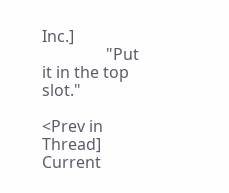Inc.]
                "Put it in the top slot."

<Prev in Thread] Current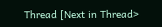Thread [Next in Thread>